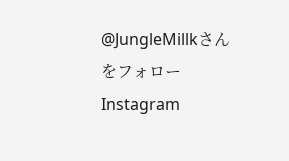@JungleMillkさんをフォロー Instagram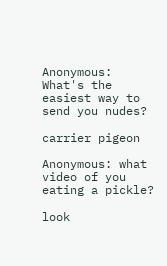Anonymous: What's the easiest way to send you nudes?

carrier pigeon

Anonymous: what video of you eating a pickle?

look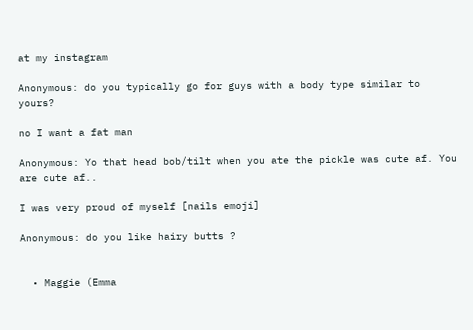at my instagram

Anonymous: do you typically go for guys with a body type similar to yours?

no I want a fat man

Anonymous: Yo that head bob/tilt when you ate the pickle was cute af. You are cute af..

I was very proud of myself [nails emoji]

Anonymous: do you like hairy butts ?


  • Maggie (Emma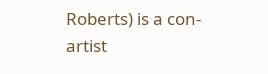Roberts) is a con-artist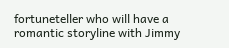fortuneteller who will have a romantic storyline with Jimmy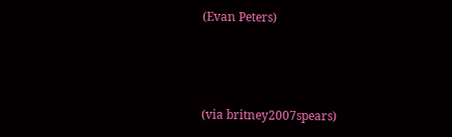(Evan Peters)



(via britney2007spears)